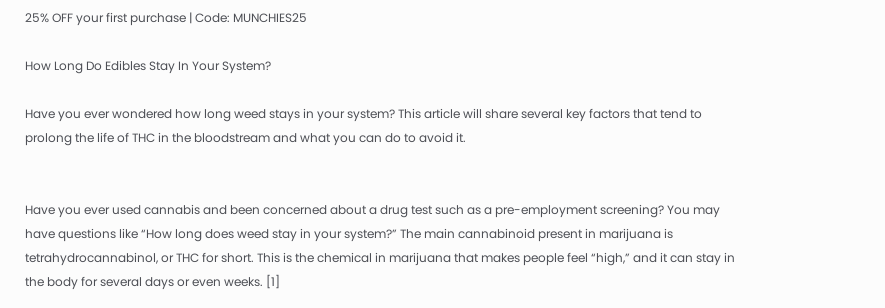25% OFF your first purchase | Code: MUNCHIES25

How Long Do Edibles Stay In Your System?

Have you ever wondered how long weed stays in your system? This article will share several key factors that tend to prolong the life of THC in the bloodstream and what you can do to avoid it.


Have you ever used cannabis and been concerned about a drug test such as a pre-employment screening? You may have questions like “How long does weed stay in your system?” The main cannabinoid present in marijuana is tetrahydrocannabinol, or THC for short. This is the chemical in marijuana that makes people feel “high,” and it can stay in the body for several days or even weeks. [1]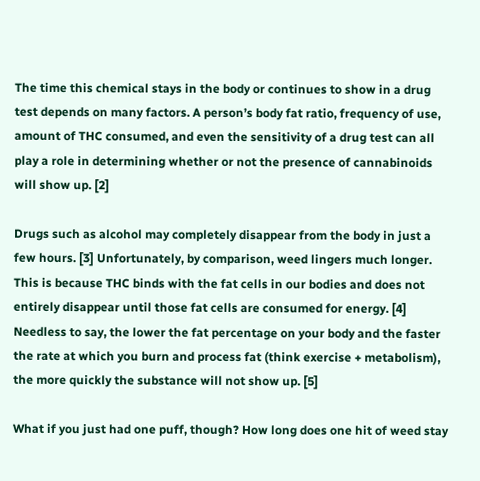The time this chemical stays in the body or continues to show in a drug test depends on many factors. A person’s body fat ratio, frequency of use, amount of THC consumed, and even the sensitivity of a drug test can all play a role in determining whether or not the presence of cannabinoids will show up. [2]

Drugs such as alcohol may completely disappear from the body in just a few hours. [3] Unfortunately, by comparison, weed lingers much longer. This is because THC binds with the fat cells in our bodies and does not entirely disappear until those fat cells are consumed for energy. [4] Needless to say, the lower the fat percentage on your body and the faster the rate at which you burn and process fat (think exercise + metabolism), the more quickly the substance will not show up. [5]

What if you just had one puff, though? How long does one hit of weed stay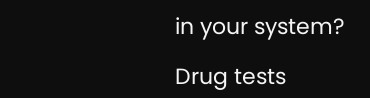in your system?

Drug tests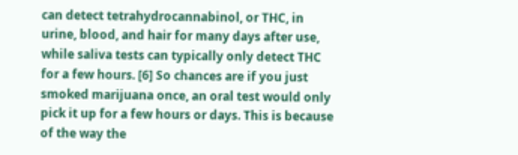can detect tetrahydrocannabinol, or THC, in urine, blood, and hair for many days after use, while saliva tests can typically only detect THC for a few hours. [6] So chances are if you just smoked marijuana once, an oral test would only pick it up for a few hours or days. This is because of the way the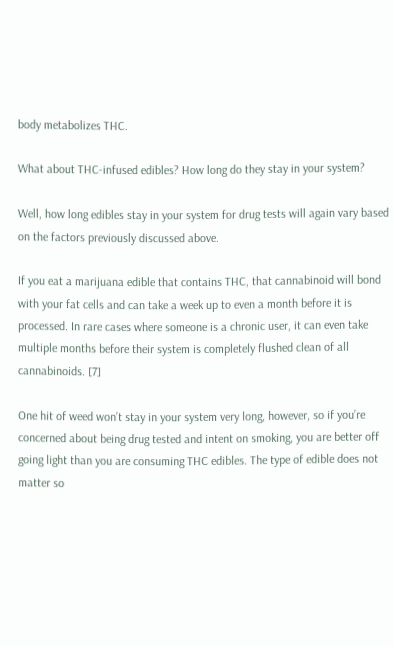body metabolizes THC.

What about THC-infused edibles? How long do they stay in your system?

Well, how long edibles stay in your system for drug tests will again vary based on the factors previously discussed above.

If you eat a marijuana edible that contains THC, that cannabinoid will bond with your fat cells and can take a week up to even a month before it is processed. In rare cases where someone is a chronic user, it can even take multiple months before their system is completely flushed clean of all cannabinoids. [7]

One hit of weed won’t stay in your system very long, however, so if you’re concerned about being drug tested and intent on smoking, you are better off going light than you are consuming THC edibles. The type of edible does not matter so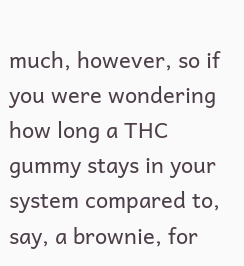much, however, so if you were wondering how long a THC gummy stays in your system compared to, say, a brownie, for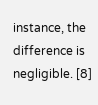instance, the difference is negligible. [8]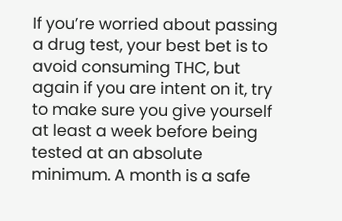If you’re worried about passing a drug test, your best bet is to avoid consuming THC, but again if you are intent on it, try to make sure you give yourself at least a week before being tested at an absolute minimum. A month is a safe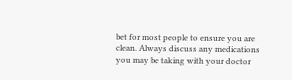bet for most people to ensure you are clean. Always discuss any medications you may be taking with your doctor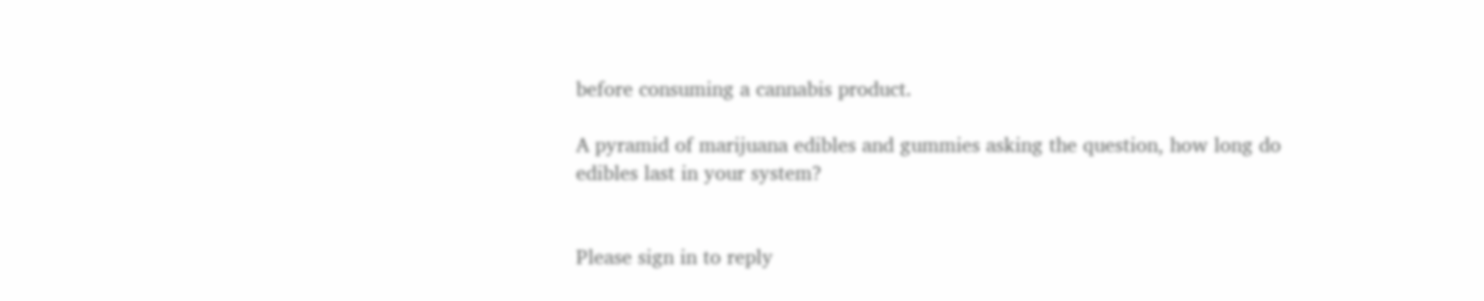before consuming a cannabis product.

A pyramid of marijuana edibles and gummies asking the question, how long do edibles last in your system?


Please sign in to reply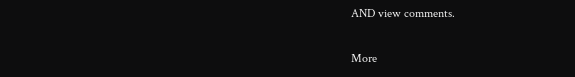AND view comments.

More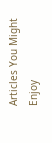Articles You Might Enjoy